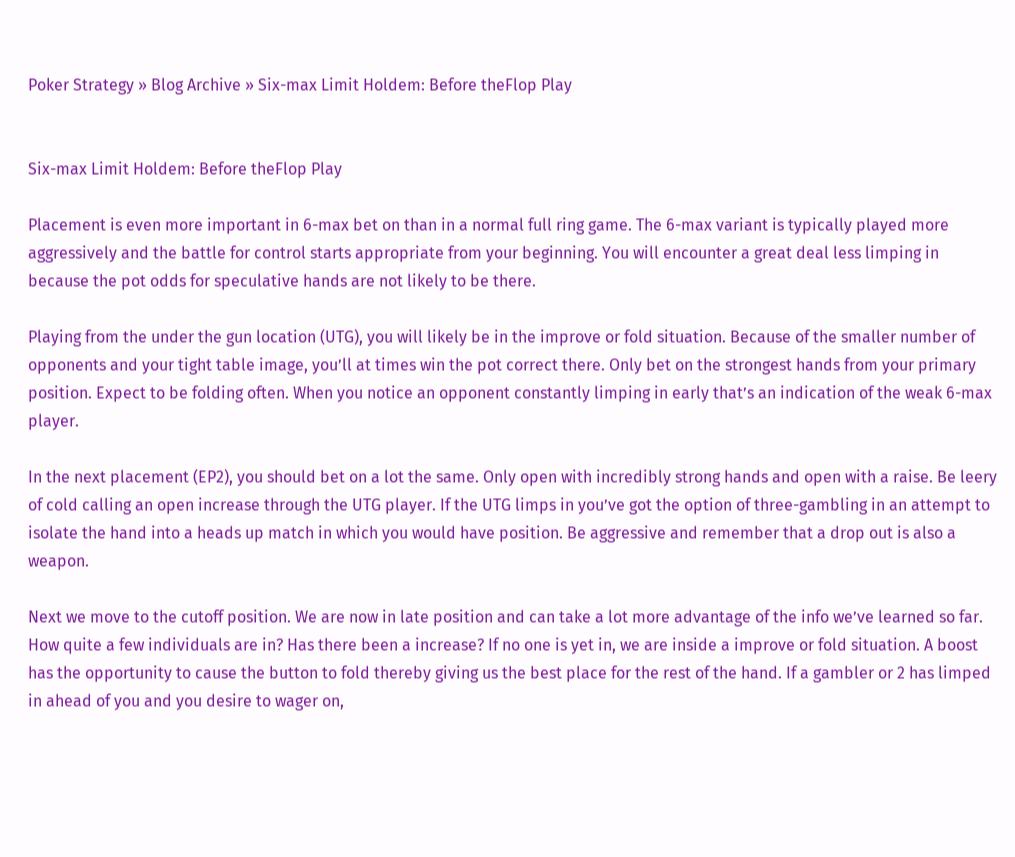Poker Strategy » Blog Archive » Six-max Limit Holdem: Before theFlop Play


Six-max Limit Holdem: Before theFlop Play

Placement is even more important in 6-max bet on than in a normal full ring game. The 6-max variant is typically played more aggressively and the battle for control starts appropriate from your beginning. You will encounter a great deal less limping in because the pot odds for speculative hands are not likely to be there.

Playing from the under the gun location (UTG), you will likely be in the improve or fold situation. Because of the smaller number of opponents and your tight table image, you’ll at times win the pot correct there. Only bet on the strongest hands from your primary position. Expect to be folding often. When you notice an opponent constantly limping in early that’s an indication of the weak 6-max player.

In the next placement (EP2), you should bet on a lot the same. Only open with incredibly strong hands and open with a raise. Be leery of cold calling an open increase through the UTG player. If the UTG limps in you’ve got the option of three-gambling in an attempt to isolate the hand into a heads up match in which you would have position. Be aggressive and remember that a drop out is also a weapon.

Next we move to the cutoff position. We are now in late position and can take a lot more advantage of the info we’ve learned so far. How quite a few individuals are in? Has there been a increase? If no one is yet in, we are inside a improve or fold situation. A boost has the opportunity to cause the button to fold thereby giving us the best place for the rest of the hand. If a gambler or 2 has limped in ahead of you and you desire to wager on,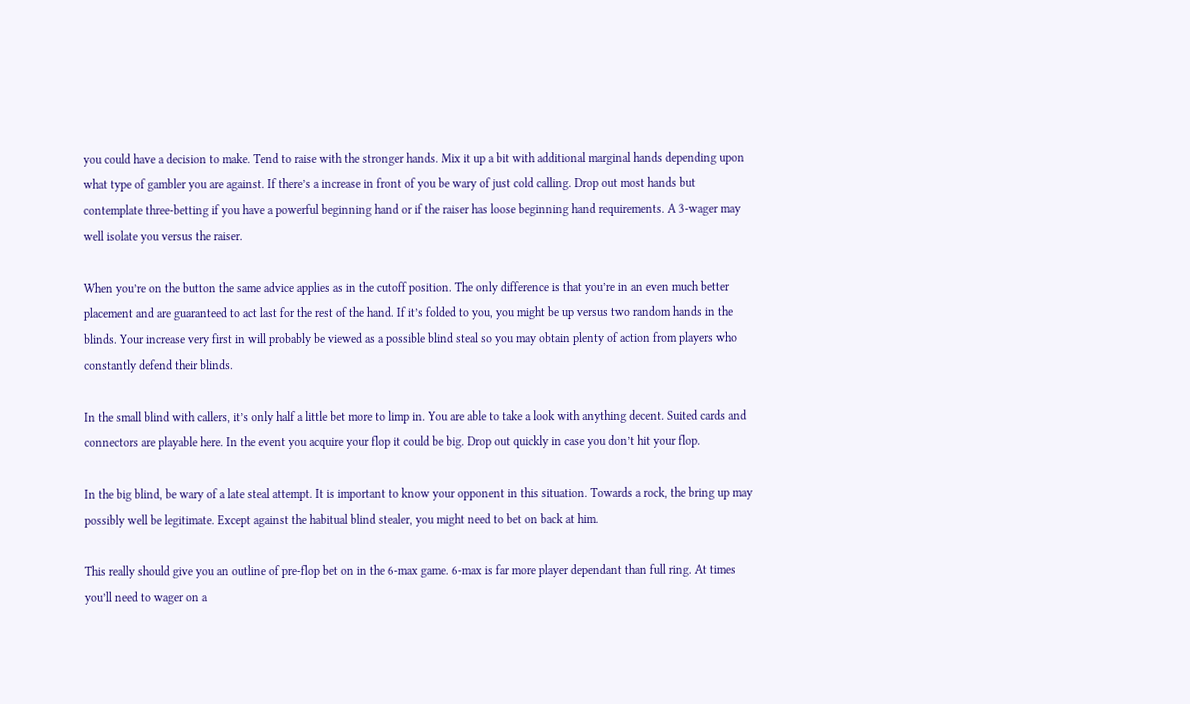you could have a decision to make. Tend to raise with the stronger hands. Mix it up a bit with additional marginal hands depending upon what type of gambler you are against. If there’s a increase in front of you be wary of just cold calling. Drop out most hands but contemplate three-betting if you have a powerful beginning hand or if the raiser has loose beginning hand requirements. A 3-wager may well isolate you versus the raiser.

When you’re on the button the same advice applies as in the cutoff position. The only difference is that you’re in an even much better placement and are guaranteed to act last for the rest of the hand. If it’s folded to you, you might be up versus two random hands in the blinds. Your increase very first in will probably be viewed as a possible blind steal so you may obtain plenty of action from players who constantly defend their blinds.

In the small blind with callers, it’s only half a little bet more to limp in. You are able to take a look with anything decent. Suited cards and connectors are playable here. In the event you acquire your flop it could be big. Drop out quickly in case you don’t hit your flop.

In the big blind, be wary of a late steal attempt. It is important to know your opponent in this situation. Towards a rock, the bring up may possibly well be legitimate. Except against the habitual blind stealer, you might need to bet on back at him.

This really should give you an outline of pre-flop bet on in the 6-max game. 6-max is far more player dependant than full ring. At times you’ll need to wager on a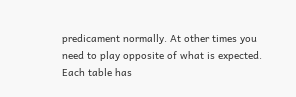predicament normally. At other times you need to play opposite of what is expected. Each table has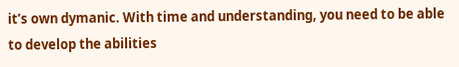it’s own dymanic. With time and understanding, you need to be able to develop the abilities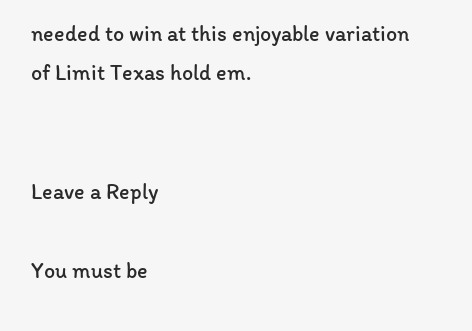needed to win at this enjoyable variation of Limit Texas hold em.


Leave a Reply

You must be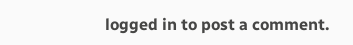logged in to post a comment.